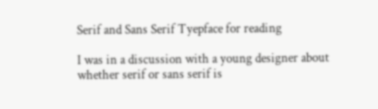Serif and Sans Serif Tyepface for reading

I was in a discussion with a young designer about whether serif or sans serif is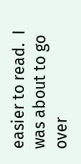easier to read.  I was about to go over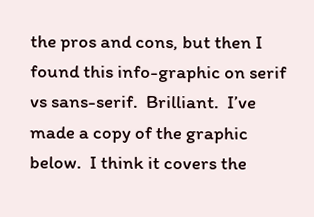the pros and cons, but then I found this info-graphic on serif vs sans-serif.  Brilliant.  I’ve made a copy of the graphic below.  I think it covers the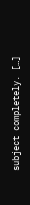subject completely. […]